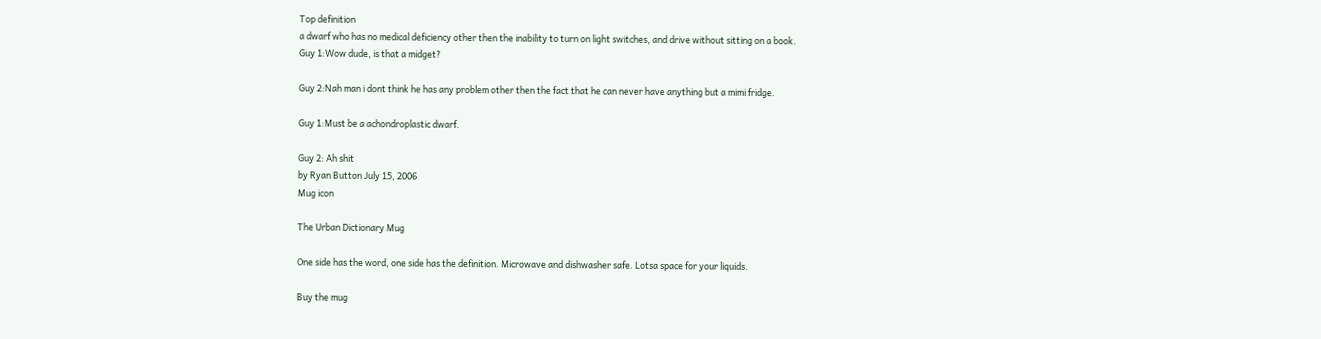Top definition
a dwarf who has no medical deficiency other then the inability to turn on light switches, and drive without sitting on a book.
Guy 1:Wow dude, is that a midget?

Guy 2:Nah man i dont think he has any problem other then the fact that he can never have anything but a mimi fridge.

Guy 1:Must be a achondroplastic dwarf.

Guy 2: Ah shit
by Ryan Button July 15, 2006
Mug icon

The Urban Dictionary Mug

One side has the word, one side has the definition. Microwave and dishwasher safe. Lotsa space for your liquids.

Buy the mug